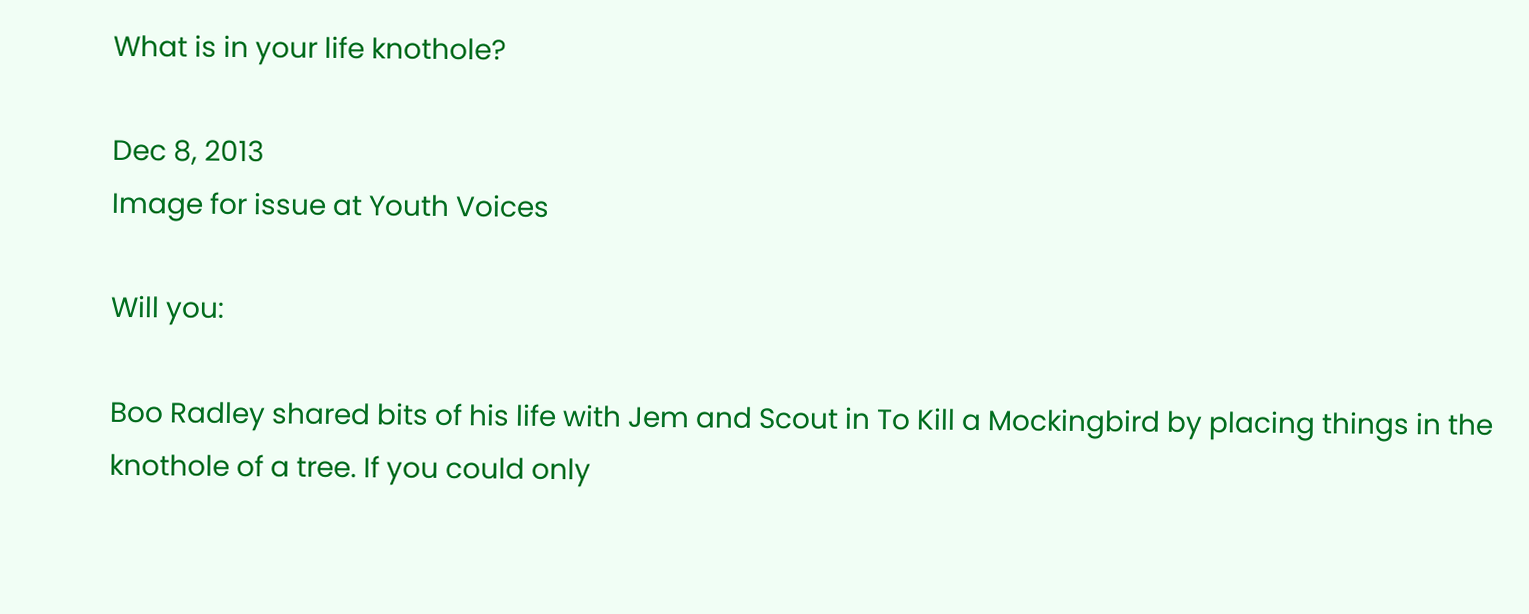What is in your life knothole?

Dec 8, 2013
Image for issue at Youth Voices

Will you:

Boo Radley shared bits of his life with Jem and Scout in To Kill a Mockingbird by placing things in the knothole of a tree. If you could only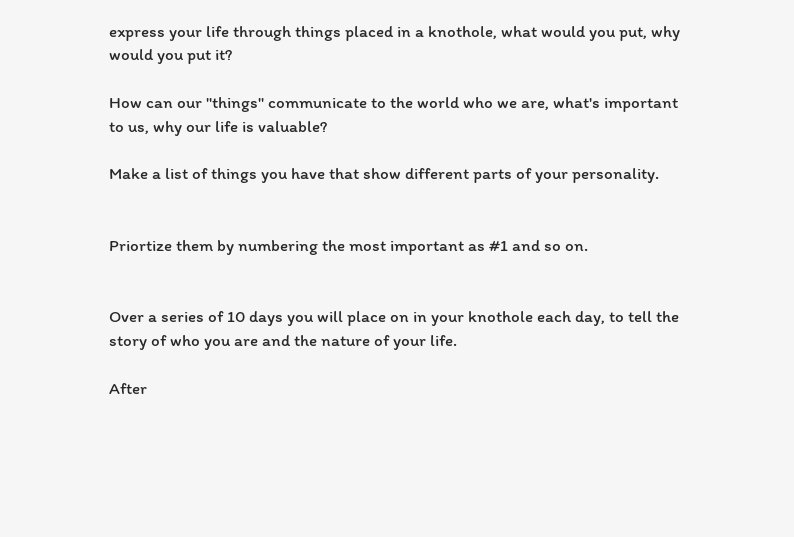express your life through things placed in a knothole, what would you put, why would you put it?

How can our "things" communicate to the world who we are, what's important to us, why our life is valuable?

Make a list of things you have that show different parts of your personality.


Priortize them by numbering the most important as #1 and so on.


Over a series of 10 days you will place on in your knothole each day, to tell the story of who you are and the nature of your life.

After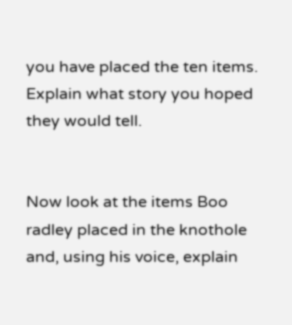you have placed the ten items. Explain what story you hoped they would tell.


Now look at the items Boo radley placed in the knothole and, using his voice, explain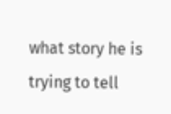what story he is trying to tell